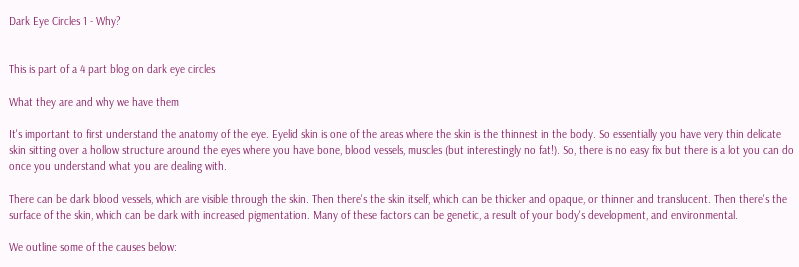Dark Eye Circles 1 - Why?


This is part of a 4 part blog on dark eye circles

What they are and why we have them

It's important to first understand the anatomy of the eye. Eyelid skin is one of the areas where the skin is the thinnest in the body. So essentially you have very thin delicate skin sitting over a hollow structure around the eyes where you have bone, blood vessels, muscles (but interestingly no fat!). So, there is no easy fix but there is a lot you can do once you understand what you are dealing with.

There can be dark blood vessels, which are visible through the skin. Then there's the skin itself, which can be thicker and opaque, or thinner and translucent. Then there's the surface of the skin, which can be dark with increased pigmentation. Many of these factors can be genetic, a result of your body's development, and environmental.

We outline some of the causes below: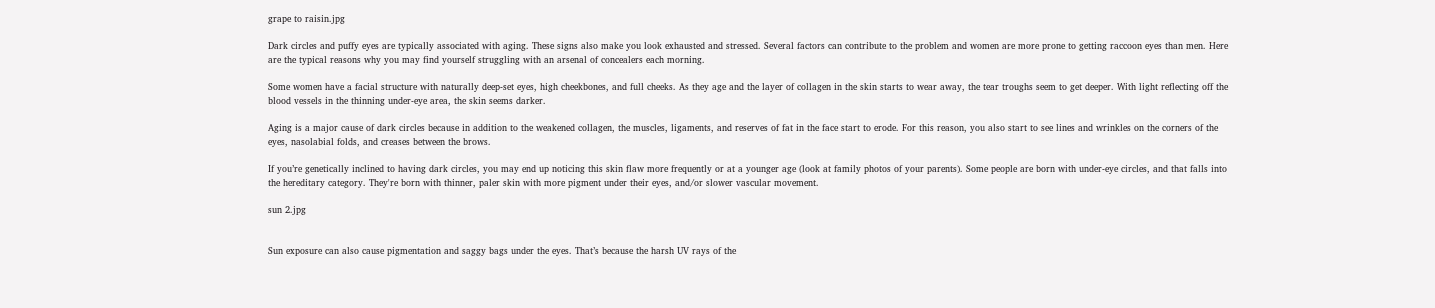grape to raisin.jpg

Dark circles and puffy eyes are typically associated with aging. These signs also make you look exhausted and stressed. Several factors can contribute to the problem and women are more prone to getting raccoon eyes than men. Here are the typical reasons why you may find yourself struggling with an arsenal of concealers each morning.

Some women have a facial structure with naturally deep-set eyes, high cheekbones, and full cheeks. As they age and the layer of collagen in the skin starts to wear away, the tear troughs seem to get deeper. With light reflecting off the blood vessels in the thinning under-eye area, the skin seems darker.

Aging is a major cause of dark circles because in addition to the weakened collagen, the muscles, ligaments, and reserves of fat in the face start to erode. For this reason, you also start to see lines and wrinkles on the corners of the eyes, nasolabial folds, and creases between the brows.

If you’re genetically inclined to having dark circles, you may end up noticing this skin flaw more frequently or at a younger age (look at family photos of your parents). Some people are born with under-eye circles, and that falls into the hereditary category. They're born with thinner, paler skin with more pigment under their eyes, and/or slower vascular movement.

sun 2.jpg


Sun exposure can also cause pigmentation and saggy bags under the eyes. That’s because the harsh UV rays of the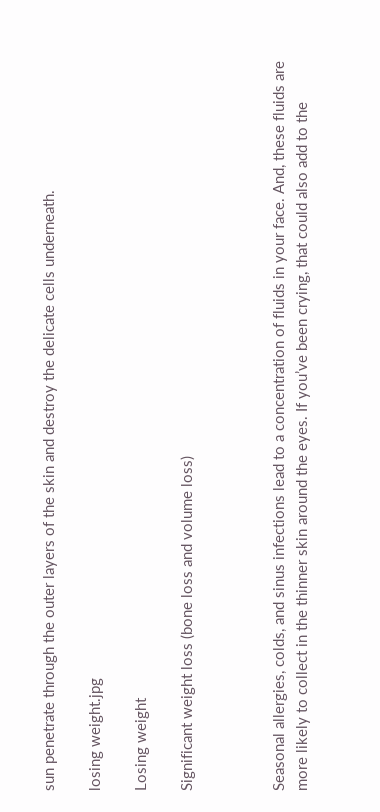sun penetrate through the outer layers of the skin and destroy the delicate cells underneath.

losing weight.jpg

Losing weight

Significant weight loss (bone loss and volume loss)



Seasonal allergies, colds, and sinus infections lead to a concentration of fluids in your face. And, these fluids are more likely to collect in the thinner skin around the eyes. If you’ve been crying, that could also add to the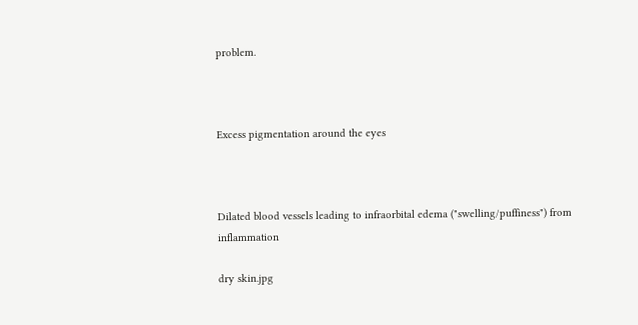problem.



Excess pigmentation around the eyes



Dilated blood vessels leading to infraorbital edema ("swelling/puffiness") from inflammation

dry skin.jpg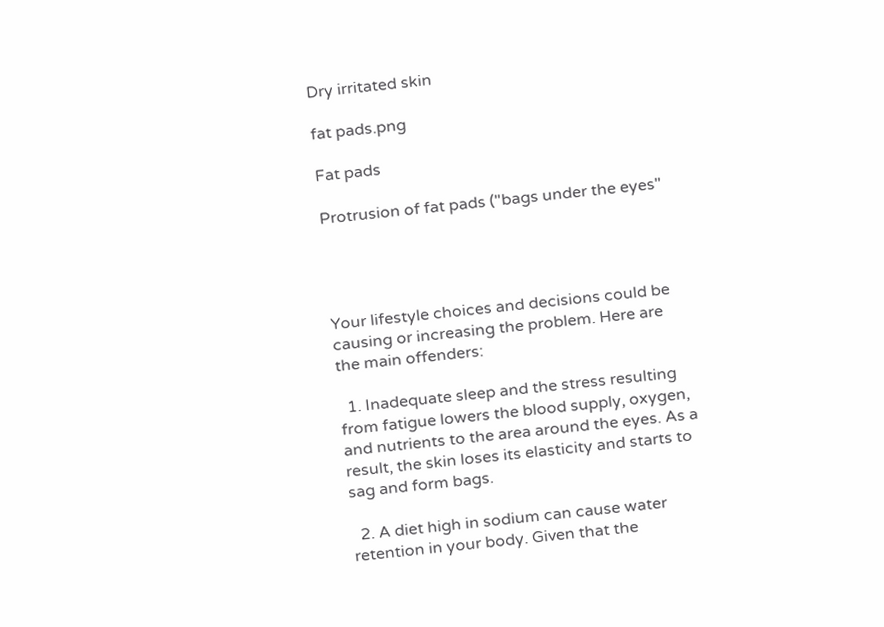Dry irritated skin

fat pads.png

Fat pads

Protrusion of fat pads ("bags under the eyes"




Your lifestyle choices and decisions could be causing or increasing the problem. Here are the main offenders:

  1. Inadequate sleep and the stress resulting from fatigue lowers the blood supply, oxygen, and nutrients to the area around the eyes. As a result, the skin loses its elasticity and starts to sag and form bags.

  2. A diet high in sodium can cause water retention in your body. Given that the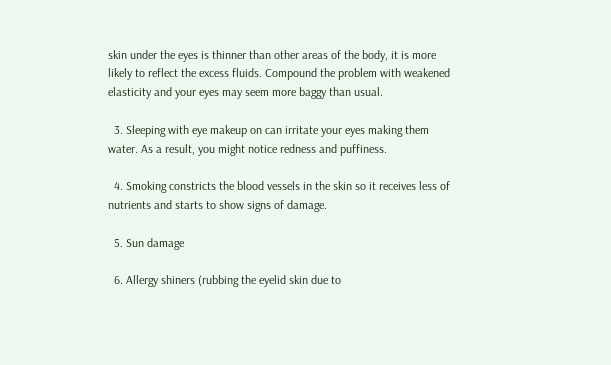skin under the eyes is thinner than other areas of the body, it is more likely to reflect the excess fluids. Compound the problem with weakened elasticity and your eyes may seem more baggy than usual.

  3. Sleeping with eye makeup on can irritate your eyes making them water. As a result, you might notice redness and puffiness.

  4. Smoking constricts the blood vessels in the skin so it receives less of nutrients and starts to show signs of damage.

  5. Sun damage

  6. Allergy shiners (rubbing the eyelid skin due to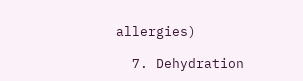allergies)

  7. Dehydration